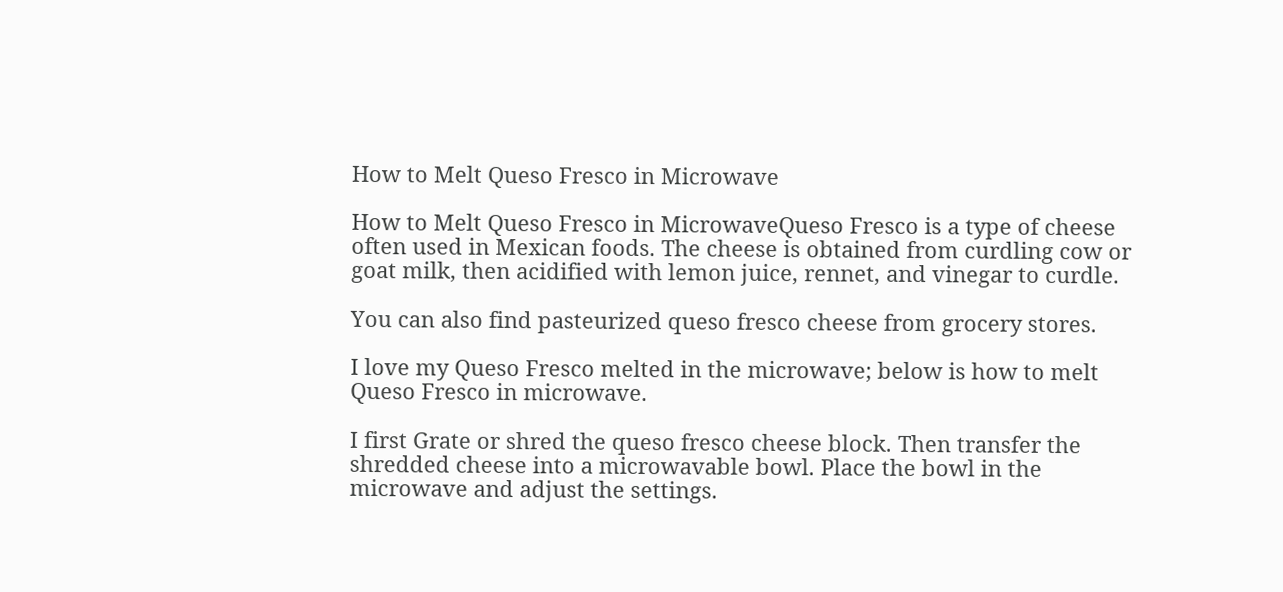How to Melt Queso Fresco in Microwave

How to Melt Queso Fresco in MicrowaveQueso Fresco is a type of cheese often used in Mexican foods. The cheese is obtained from curdling cow or goat milk, then acidified with lemon juice, rennet, and vinegar to curdle.

You can also find pasteurized queso fresco cheese from grocery stores.

I love my Queso Fresco melted in the microwave; below is how to melt Queso Fresco in microwave.

I first Grate or shred the queso fresco cheese block. Then transfer the shredded cheese into a microwavable bowl. Place the bowl in the microwave and adjust the settings.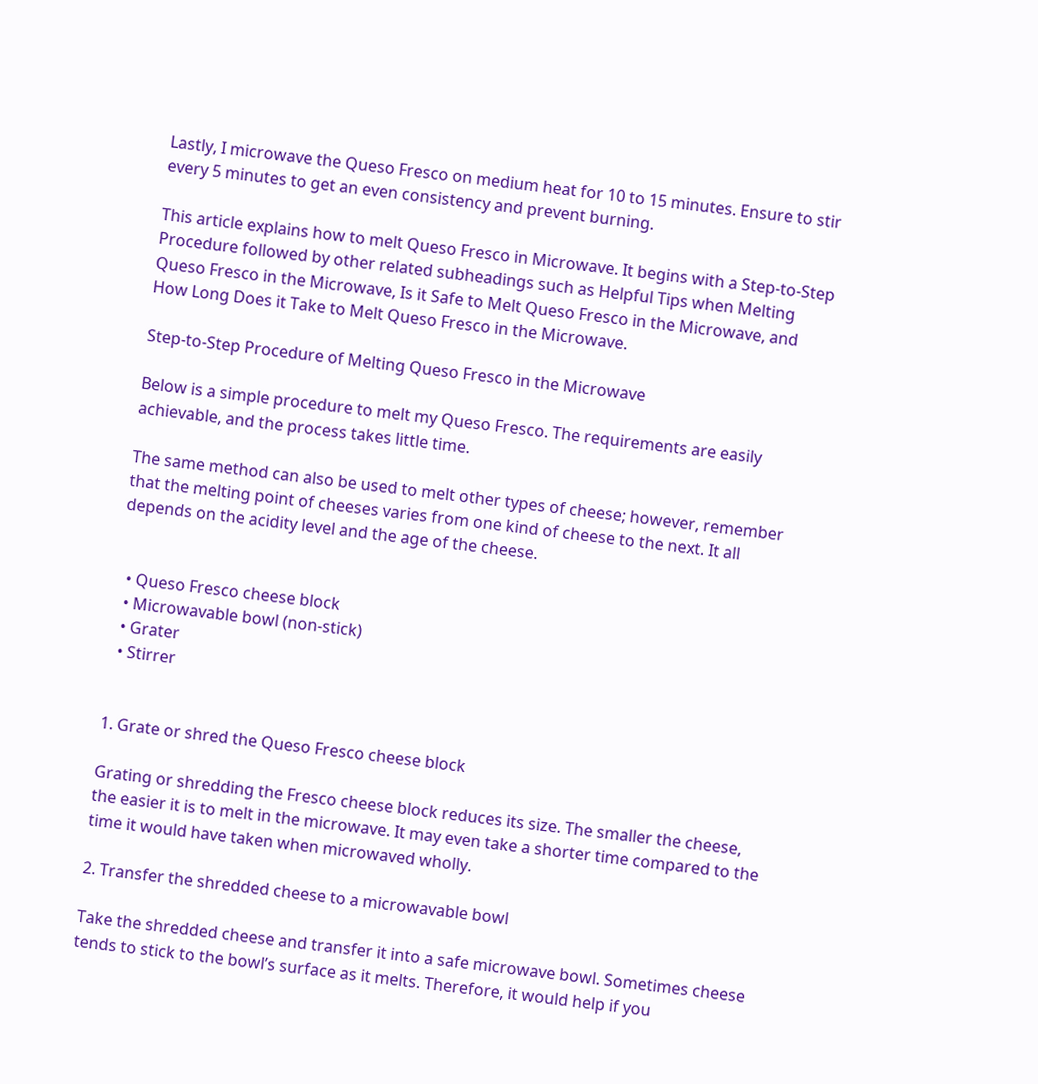Lastly, I microwave the Queso Fresco on medium heat for 10 to 15 minutes. Ensure to stir every 5 minutes to get an even consistency and prevent burning.

This article explains how to melt Queso Fresco in Microwave. It begins with a Step-to-Step Procedure followed by other related subheadings such as Helpful Tips when Melting Queso Fresco in the Microwave, Is it Safe to Melt Queso Fresco in the Microwave, and How Long Does it Take to Melt Queso Fresco in the Microwave.

Step-to-Step Procedure of Melting Queso Fresco in the Microwave

Below is a simple procedure to melt my Queso Fresco. The requirements are easily achievable, and the process takes little time.

The same method can also be used to melt other types of cheese; however, remember that the melting point of cheeses varies from one kind of cheese to the next. It all depends on the acidity level and the age of the cheese.


  • Queso Fresco cheese block
  • Microwavable bowl (non-stick)
  • Grater
  • Stirrer


1. Grate or shred the Queso Fresco cheese block

Grating or shredding the Fresco cheese block reduces its size. The smaller the cheese, the easier it is to melt in the microwave. It may even take a shorter time compared to the time it would have taken when microwaved wholly.

2. Transfer the shredded cheese to a microwavable bowl

Take the shredded cheese and transfer it into a safe microwave bowl. Sometimes cheese tends to stick to the bowl’s surface as it melts. Therefore, it would help if you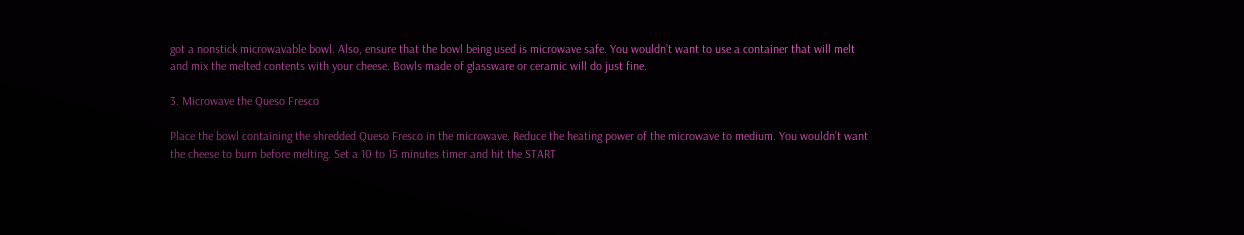got a nonstick microwavable bowl. Also, ensure that the bowl being used is microwave safe. You wouldn’t want to use a container that will melt and mix the melted contents with your cheese. Bowls made of glassware or ceramic will do just fine.

3. Microwave the Queso Fresco

Place the bowl containing the shredded Queso Fresco in the microwave. Reduce the heating power of the microwave to medium. You wouldn’t want the cheese to burn before melting. Set a 10 to 15 minutes timer and hit the START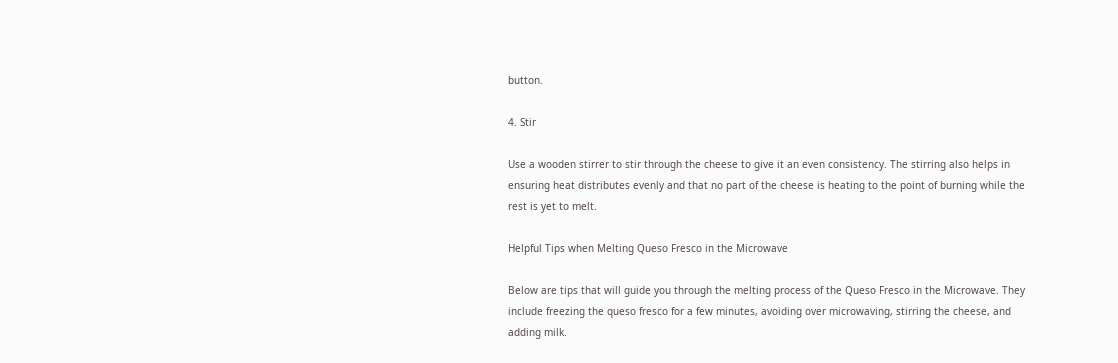button.

4. Stir

Use a wooden stirrer to stir through the cheese to give it an even consistency. The stirring also helps in ensuring heat distributes evenly and that no part of the cheese is heating to the point of burning while the rest is yet to melt.

Helpful Tips when Melting Queso Fresco in the Microwave

Below are tips that will guide you through the melting process of the Queso Fresco in the Microwave. They include freezing the queso fresco for a few minutes, avoiding over microwaving, stirring the cheese, and adding milk.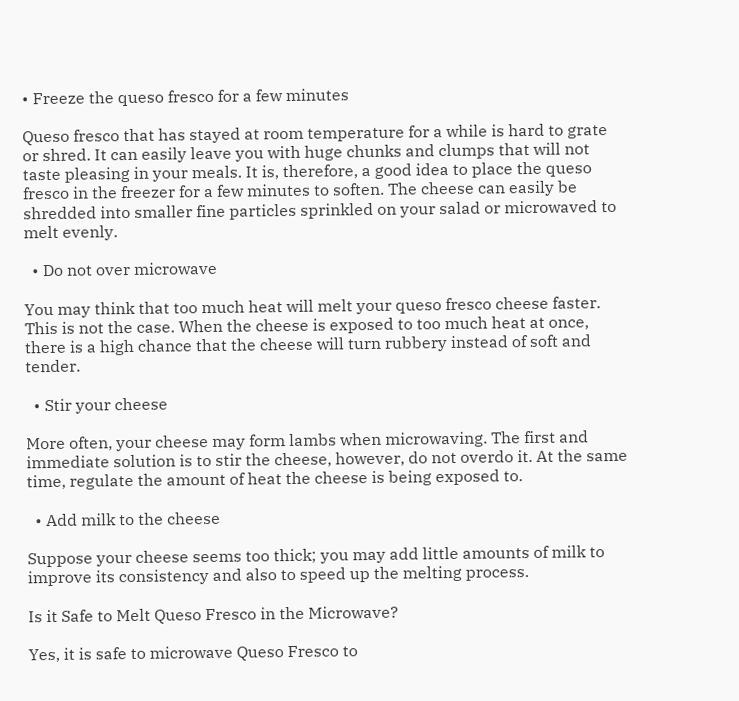• Freeze the queso fresco for a few minutes

Queso fresco that has stayed at room temperature for a while is hard to grate or shred. It can easily leave you with huge chunks and clumps that will not taste pleasing in your meals. It is, therefore, a good idea to place the queso fresco in the freezer for a few minutes to soften. The cheese can easily be shredded into smaller fine particles sprinkled on your salad or microwaved to melt evenly.

  • Do not over microwave

You may think that too much heat will melt your queso fresco cheese faster. This is not the case. When the cheese is exposed to too much heat at once, there is a high chance that the cheese will turn rubbery instead of soft and tender.

  • Stir your cheese

More often, your cheese may form lambs when microwaving. The first and immediate solution is to stir the cheese, however, do not overdo it. At the same time, regulate the amount of heat the cheese is being exposed to.

  • Add milk to the cheese

Suppose your cheese seems too thick; you may add little amounts of milk to improve its consistency and also to speed up the melting process.

Is it Safe to Melt Queso Fresco in the Microwave?

Yes, it is safe to microwave Queso Fresco to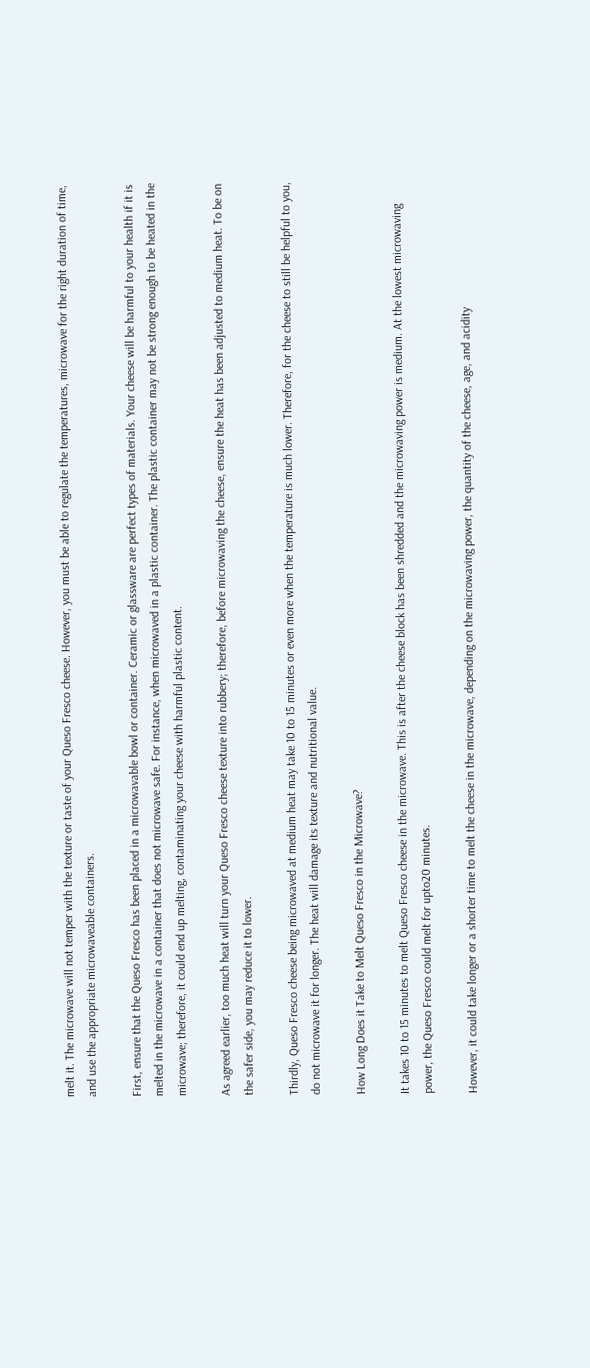melt it. The microwave will not temper with the texture or taste of your Queso Fresco cheese. However, you must be able to regulate the temperatures, microwave for the right duration of time, and use the appropriate microwaveable containers.

First, ensure that the Queso Fresco has been placed in a microwavable bowl or container. Ceramic or glassware are perfect types of materials. Your cheese will be harmful to your health if it is melted in the microwave in a container that does not microwave safe. For instance, when microwaved in a plastic container. The plastic container may not be strong enough to be heated in the microwave; therefore, it could end up melting, contaminating your cheese with harmful plastic content.

As agreed earlier, too much heat will turn your Queso Fresco cheese texture into rubbery; therefore, before microwaving the cheese, ensure the heat has been adjusted to medium heat. To be on the safer side, you may reduce it to lower.

Thirdly, Queso Fresco cheese being microwaved at medium heat may take 10 to 15 minutes or even more when the temperature is much lower. Therefore, for the cheese to still be helpful to you, do not microwave it for longer. The heat will damage its texture and nutritional value.

How Long Does it Take to Melt Queso Fresco in the Microwave?

It takes 10 to 15 minutes to melt Queso Fresco cheese in the microwave. This is after the cheese block has been shredded and the microwaving power is medium. At the lowest microwaving power, the Queso Fresco could melt for upto20 minutes.

However, it could take longer or a shorter time to melt the cheese in the microwave, depending on the microwaving power, the quantity of the cheese, age, and acidity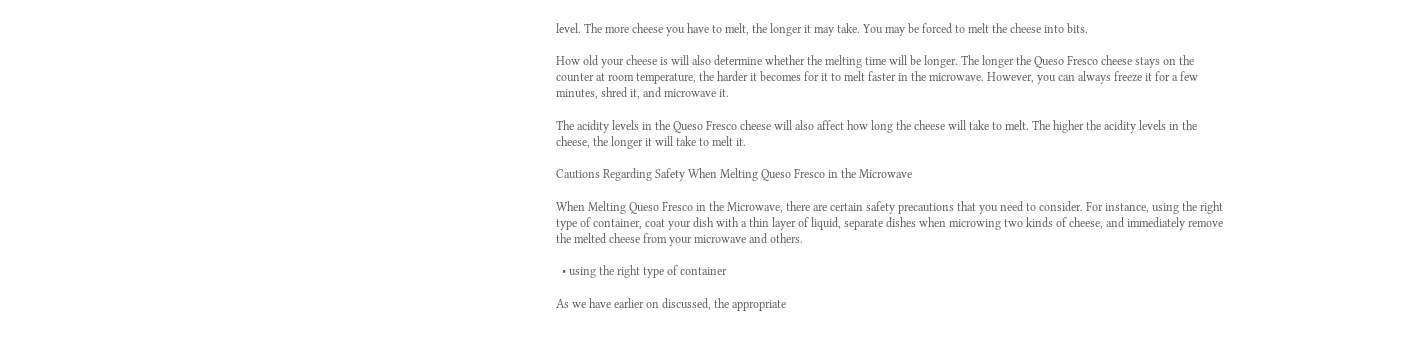level. The more cheese you have to melt, the longer it may take. You may be forced to melt the cheese into bits.

How old your cheese is will also determine whether the melting time will be longer. The longer the Queso Fresco cheese stays on the counter at room temperature, the harder it becomes for it to melt faster in the microwave. However, you can always freeze it for a few minutes, shred it, and microwave it.

The acidity levels in the Queso Fresco cheese will also affect how long the cheese will take to melt. The higher the acidity levels in the cheese, the longer it will take to melt it.

Cautions Regarding Safety When Melting Queso Fresco in the Microwave

When Melting Queso Fresco in the Microwave, there are certain safety precautions that you need to consider. For instance, using the right type of container, coat your dish with a thin layer of liquid, separate dishes when microwing two kinds of cheese, and immediately remove the melted cheese from your microwave and others.

  • using the right type of container

As we have earlier on discussed, the appropriate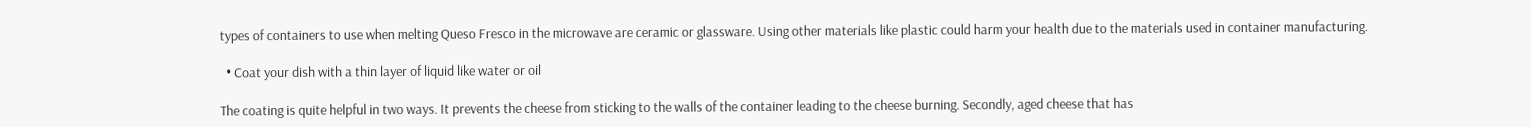types of containers to use when melting Queso Fresco in the microwave are ceramic or glassware. Using other materials like plastic could harm your health due to the materials used in container manufacturing.

  • Coat your dish with a thin layer of liquid like water or oil

The coating is quite helpful in two ways. It prevents the cheese from sticking to the walls of the container leading to the cheese burning. Secondly, aged cheese that has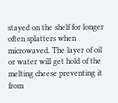stayed on the shelf for longer often splatters when microwaved. The layer of oil or water will get hold of the melting cheese preventing it from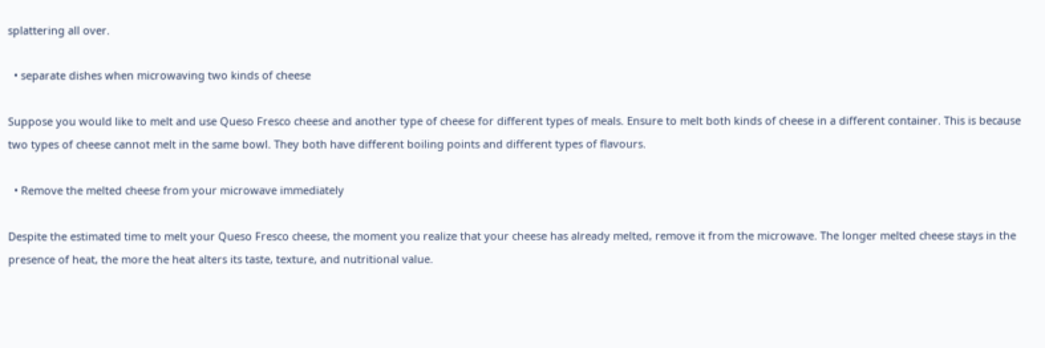splattering all over.

  • separate dishes when microwaving two kinds of cheese

Suppose you would like to melt and use Queso Fresco cheese and another type of cheese for different types of meals. Ensure to melt both kinds of cheese in a different container. This is because two types of cheese cannot melt in the same bowl. They both have different boiling points and different types of flavours.

  • Remove the melted cheese from your microwave immediately

Despite the estimated time to melt your Queso Fresco cheese, the moment you realize that your cheese has already melted, remove it from the microwave. The longer melted cheese stays in the presence of heat, the more the heat alters its taste, texture, and nutritional value.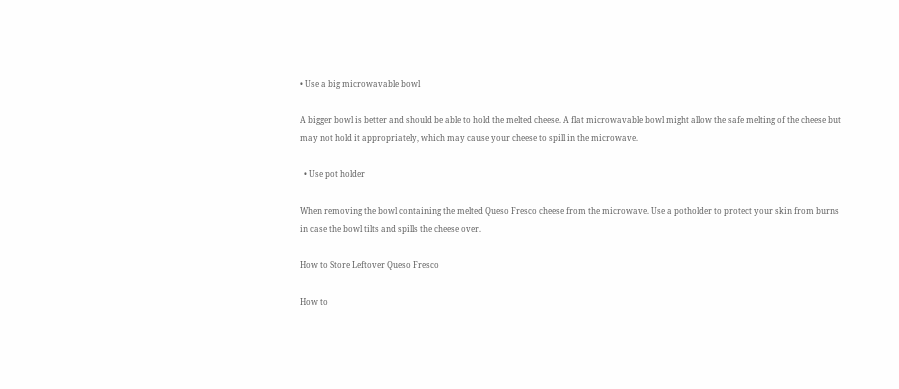• Use a big microwavable bowl

A bigger bowl is better and should be able to hold the melted cheese. A flat microwavable bowl might allow the safe melting of the cheese but may not hold it appropriately, which may cause your cheese to spill in the microwave.

  • Use pot holder

When removing the bowl containing the melted Queso Fresco cheese from the microwave. Use a potholder to protect your skin from burns in case the bowl tilts and spills the cheese over.

How to Store Leftover Queso Fresco

How to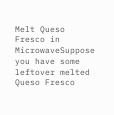Melt Queso Fresco in MicrowaveSuppose you have some leftover melted Queso Fresco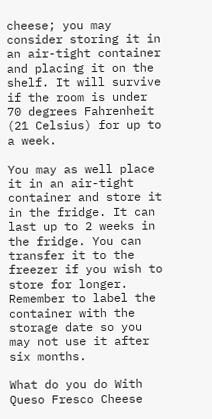cheese; you may consider storing it in an air-tight container and placing it on the shelf. It will survive if the room is under 70 degrees Fahrenheit (21 Celsius) for up to a week.

You may as well place it in an air-tight container and store it in the fridge. It can last up to 2 weeks in the fridge. You can transfer it to the freezer if you wish to store for longer. Remember to label the container with the storage date so you may not use it after six months.

What do you do With Queso Fresco Cheese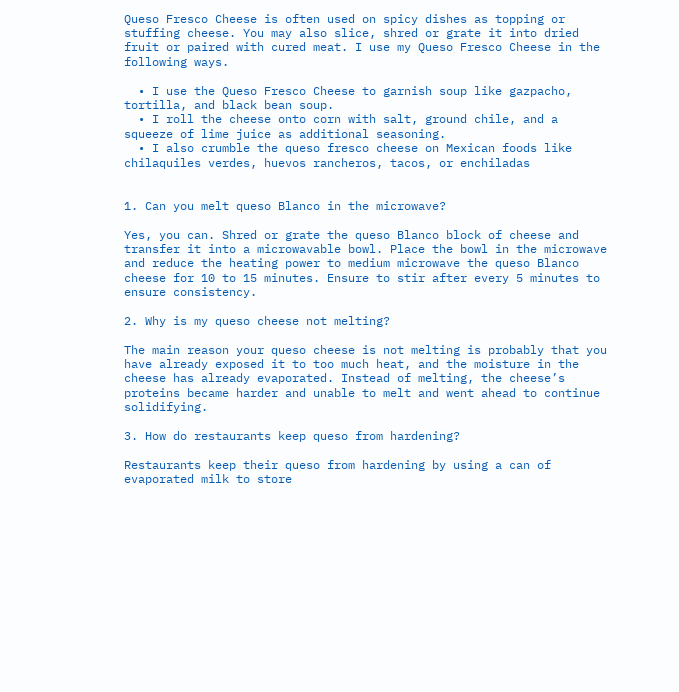Queso Fresco Cheese is often used on spicy dishes as topping or stuffing cheese. You may also slice, shred or grate it into dried fruit or paired with cured meat. I use my Queso Fresco Cheese in the following ways.

  • I use the Queso Fresco Cheese to garnish soup like gazpacho, tortilla, and black bean soup.
  • I roll the cheese onto corn with salt, ground chile, and a squeeze of lime juice as additional seasoning.
  • I also crumble the queso fresco cheese on Mexican foods like chilaquiles verdes, huevos rancheros, tacos, or enchiladas


1. Can you melt queso Blanco in the microwave?

Yes, you can. Shred or grate the queso Blanco block of cheese and transfer it into a microwavable bowl. Place the bowl in the microwave and reduce the heating power to medium microwave the queso Blanco cheese for 10 to 15 minutes. Ensure to stir after every 5 minutes to ensure consistency.

2. Why is my queso cheese not melting?

The main reason your queso cheese is not melting is probably that you have already exposed it to too much heat, and the moisture in the cheese has already evaporated. Instead of melting, the cheese’s proteins became harder and unable to melt and went ahead to continue solidifying.

3. How do restaurants keep queso from hardening?

Restaurants keep their queso from hardening by using a can of evaporated milk to store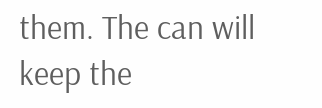them. The can will keep the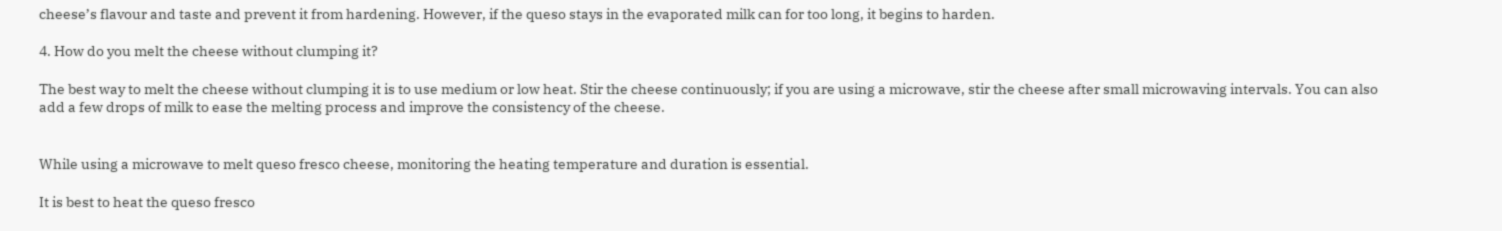cheese’s flavour and taste and prevent it from hardening. However, if the queso stays in the evaporated milk can for too long, it begins to harden.

4. How do you melt the cheese without clumping it?

The best way to melt the cheese without clumping it is to use medium or low heat. Stir the cheese continuously; if you are using a microwave, stir the cheese after small microwaving intervals. You can also add a few drops of milk to ease the melting process and improve the consistency of the cheese.


While using a microwave to melt queso fresco cheese, monitoring the heating temperature and duration is essential.

It is best to heat the queso fresco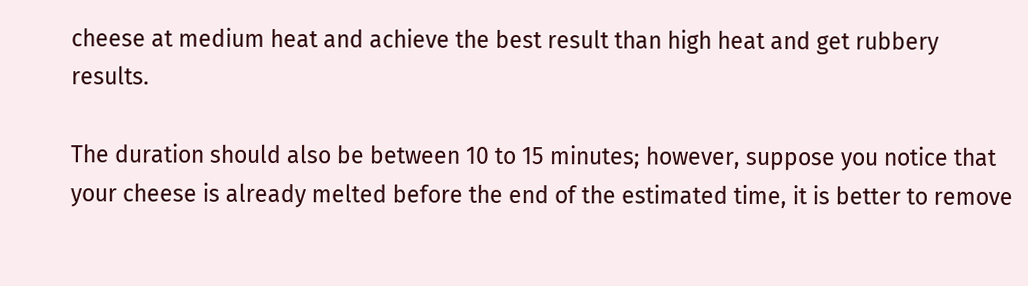cheese at medium heat and achieve the best result than high heat and get rubbery results.

The duration should also be between 10 to 15 minutes; however, suppose you notice that your cheese is already melted before the end of the estimated time, it is better to remove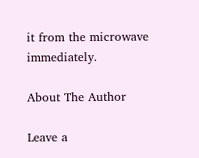it from the microwave immediately.

About The Author

Leave a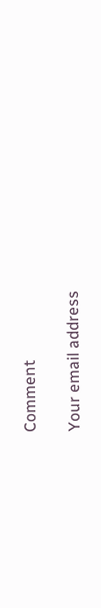Comment

Your email address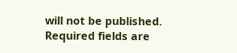will not be published. Required fields are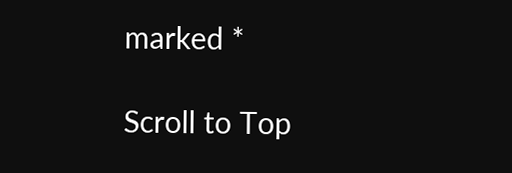marked *

Scroll to Top